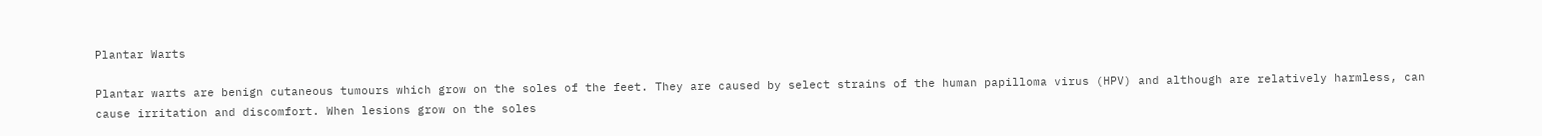Plantar Warts

Plantar warts are benign cutaneous tumours which grow on the soles of the feet. They are caused by select strains of the human papilloma virus (HPV) and although are relatively harmless, can cause irritation and discomfort. When lesions grow on the soles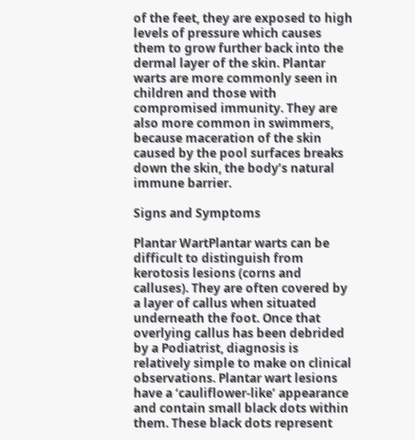of the feet, they are exposed to high levels of pressure which causes them to grow further back into the dermal layer of the skin. Plantar warts are more commonly seen in children and those with compromised immunity. They are also more common in swimmers, because maceration of the skin caused by the pool surfaces breaks down the skin, the body’s natural immune barrier.

Signs and Symptoms

Plantar WartPlantar warts can be difficult to distinguish from kerotosis lesions (corns and calluses). They are often covered by a layer of callus when situated underneath the foot. Once that overlying callus has been debrided by a Podiatrist, diagnosis is relatively simple to make on clinical observations. Plantar wart lesions have a ‘cauliflower-like’ appearance and contain small black dots within them. These black dots represent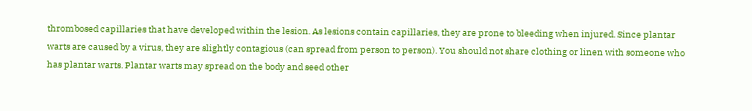thrombosed capillaries that have developed within the lesion. As lesions contain capillaries, they are prone to bleeding when injured. Since plantar warts are caused by a virus, they are slightly contagious (can spread from person to person). You should not share clothing or linen with someone who has plantar warts. Plantar warts may spread on the body and seed other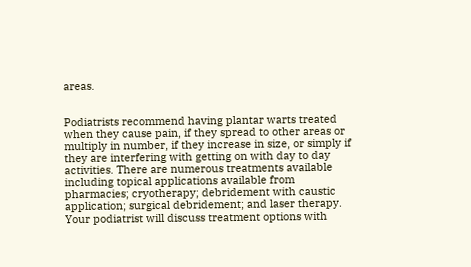areas.


Podiatrists recommend having plantar warts treated when they cause pain, if they spread to other areas or multiply in number, if they increase in size, or simply if they are interfering with getting on with day to day activities. There are numerous treatments available including topical applications available from pharmacies; cryotherapy; debridement with caustic application; surgical debridement; and laser therapy. Your podiatrist will discuss treatment options with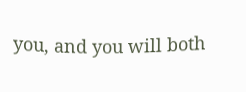you, and you will both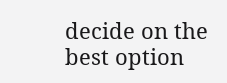decide on the best option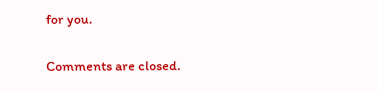for you.

Comments are closed.